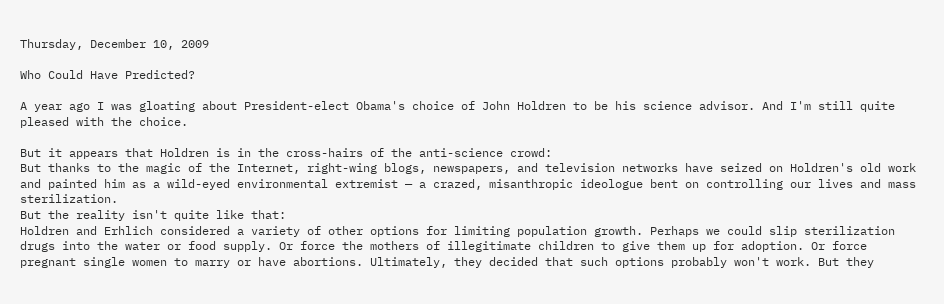Thursday, December 10, 2009

Who Could Have Predicted?

A year ago I was gloating about President-elect Obama's choice of John Holdren to be his science advisor. And I'm still quite pleased with the choice.

But it appears that Holdren is in the cross-hairs of the anti-science crowd:
But thanks to the magic of the Internet, right-wing blogs, newspapers, and television networks have seized on Holdren's old work and painted him as a wild-eyed environmental extremist — a crazed, misanthropic ideologue bent on controlling our lives and mass sterilization.
But the reality isn't quite like that:
Holdren and Erhlich considered a variety of other options for limiting population growth. Perhaps we could slip sterilization drugs into the water or food supply. Or force the mothers of illegitimate children to give them up for adoption. Or force pregnant single women to marry or have abortions. Ultimately, they decided that such options probably won't work. But they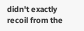didn't exactly recoil from the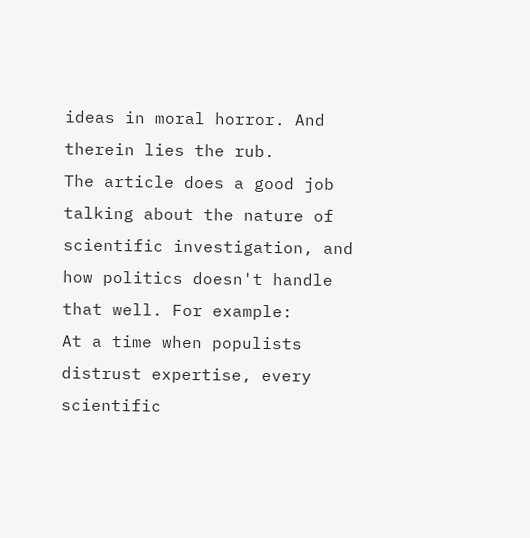ideas in moral horror. And therein lies the rub.
The article does a good job talking about the nature of scientific investigation, and how politics doesn't handle that well. For example:
At a time when populists distrust expertise, every scientific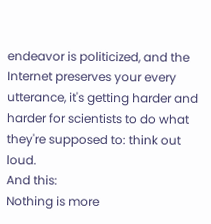endeavor is politicized, and the Internet preserves your every utterance, it's getting harder and harder for scientists to do what they're supposed to: think out loud.
And this:
Nothing is more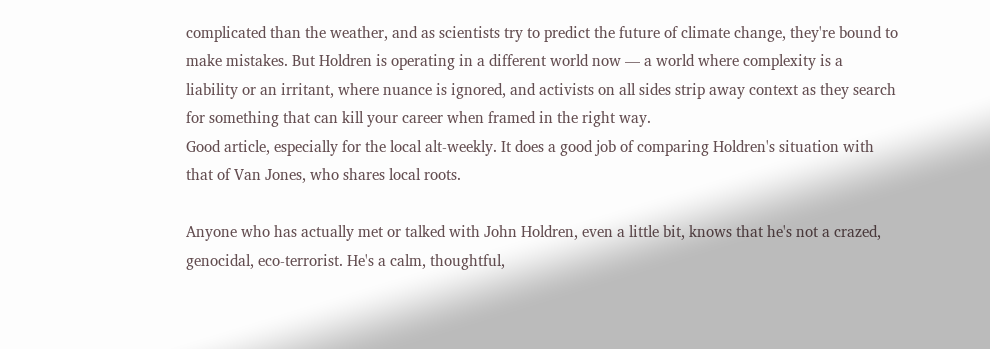complicated than the weather, and as scientists try to predict the future of climate change, they're bound to make mistakes. But Holdren is operating in a different world now — a world where complexity is a liability or an irritant, where nuance is ignored, and activists on all sides strip away context as they search for something that can kill your career when framed in the right way.
Good article, especially for the local alt-weekly. It does a good job of comparing Holdren's situation with that of Van Jones, who shares local roots.

Anyone who has actually met or talked with John Holdren, even a little bit, knows that he's not a crazed, genocidal, eco-terrorist. He's a calm, thoughtful,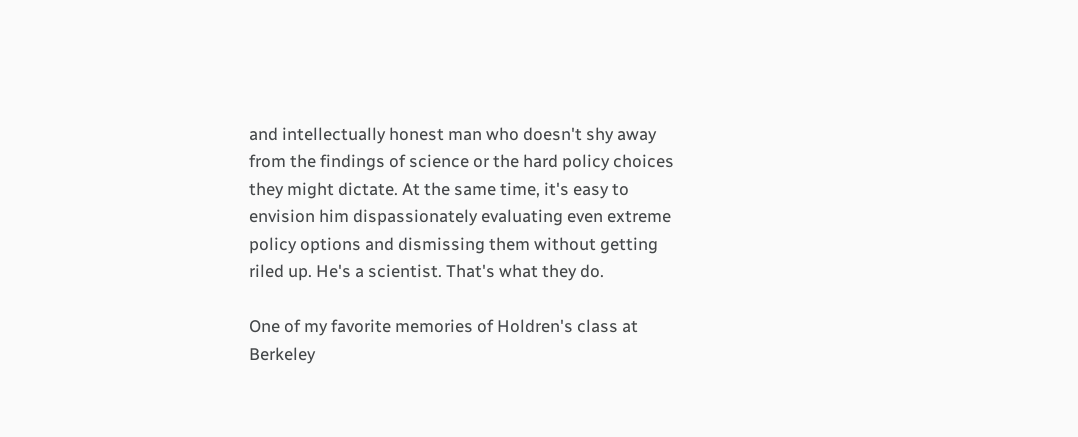and intellectually honest man who doesn't shy away from the findings of science or the hard policy choices they might dictate. At the same time, it's easy to envision him dispassionately evaluating even extreme policy options and dismissing them without getting riled up. He's a scientist. That's what they do.

One of my favorite memories of Holdren's class at Berkeley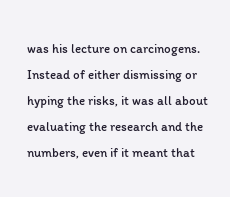was his lecture on carcinogens. Instead of either dismissing or hyping the risks, it was all about evaluating the research and the numbers, even if it meant that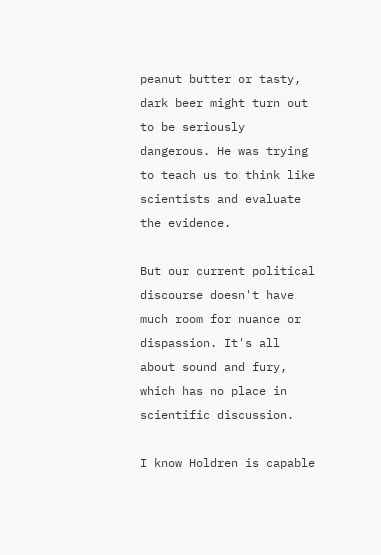peanut butter or tasty, dark beer might turn out to be seriously dangerous. He was trying to teach us to think like scientists and evaluate the evidence.

But our current political discourse doesn't have much room for nuance or dispassion. It's all about sound and fury, which has no place in scientific discussion.

I know Holdren is capable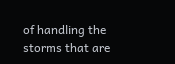of handling the storms that are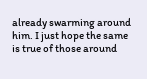already swarming around him. I just hope the same is true of those around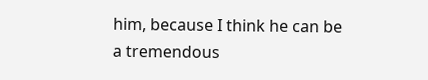him, because I think he can be a tremendous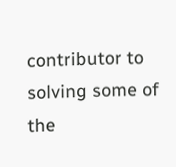contributor to solving some of the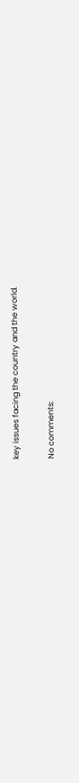key issues facing the country and the world.

No comments: